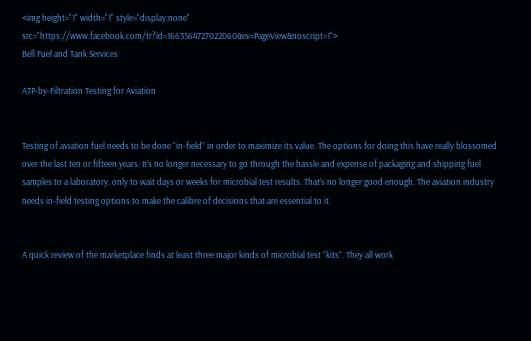<img height="1" width="1" style="display:none" src="https://www.facebook.com/tr?id=1663564727022060&ev=PageView&noscript=1">
Bell Fuel and Tank Services

ATP-by-Filtration Testing for Aviation


Testing of aviation fuel needs to be done “in-field” in order to maximize its value. The options for doing this have really blossomed over the last ten or fifteen years. It’s no longer necessary to go through the hassle and expense of packaging and shipping fuel samples to a laboratory, only to wait days or weeks for microbial test results. That’s no longer good enough. The aviation industry needs in-field testing options to make the calibre of decisions that are essential to it.


A quick review of the marketplace finds at least three major kinds of microbial test “kits”. They all work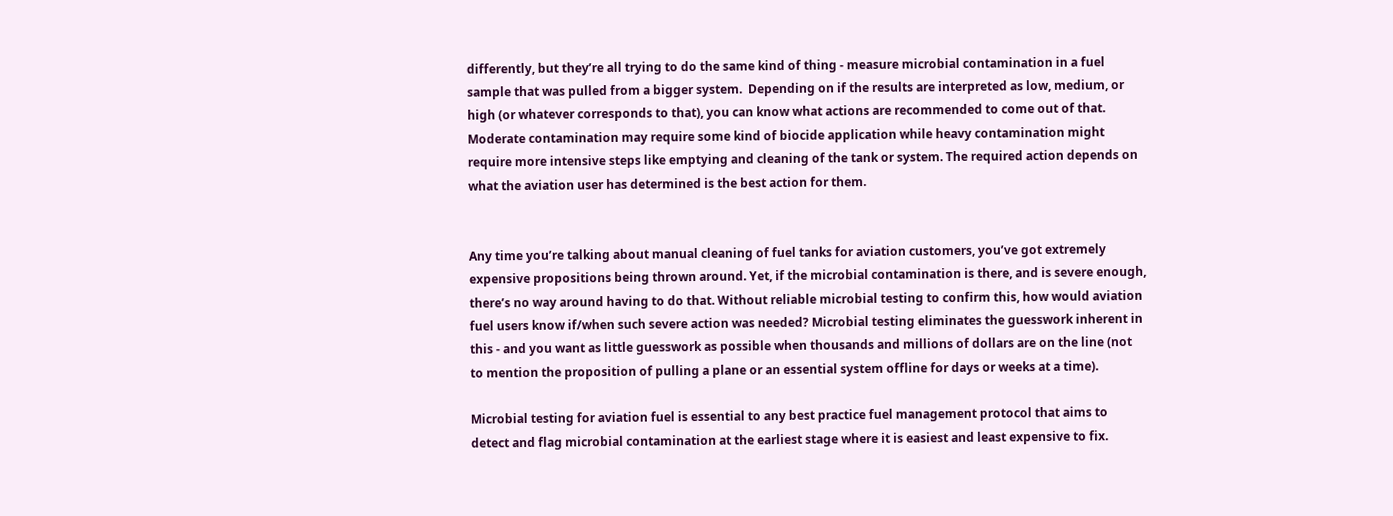differently, but they’re all trying to do the same kind of thing - measure microbial contamination in a fuel sample that was pulled from a bigger system.  Depending on if the results are interpreted as low, medium, or high (or whatever corresponds to that), you can know what actions are recommended to come out of that. Moderate contamination may require some kind of biocide application while heavy contamination might require more intensive steps like emptying and cleaning of the tank or system. The required action depends on what the aviation user has determined is the best action for them.


Any time you’re talking about manual cleaning of fuel tanks for aviation customers, you’ve got extremely expensive propositions being thrown around. Yet, if the microbial contamination is there, and is severe enough, there’s no way around having to do that. Without reliable microbial testing to confirm this, how would aviation fuel users know if/when such severe action was needed? Microbial testing eliminates the guesswork inherent in this - and you want as little guesswork as possible when thousands and millions of dollars are on the line (not to mention the proposition of pulling a plane or an essential system offline for days or weeks at a time).

Microbial testing for aviation fuel is essential to any best practice fuel management protocol that aims to detect and flag microbial contamination at the earliest stage where it is easiest and least expensive to fix.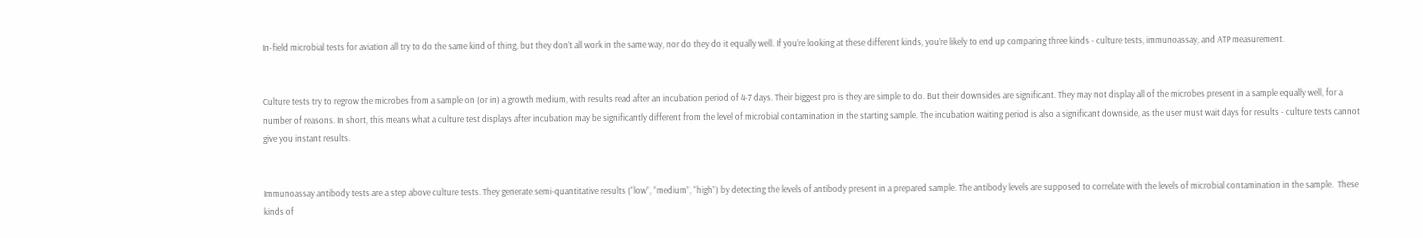In-field microbial tests for aviation all try to do the same kind of thing, but they don’t all work in the same way, nor do they do it equally well. If you’re looking at these different kinds, you’re likely to end up comparing three kinds - culture tests, immunoassay, and ATP measurement.


Culture tests try to regrow the microbes from a sample on (or in) a growth medium, with results read after an incubation period of 4-7 days. Their biggest pro is they are simple to do. But their downsides are significant. They may not display all of the microbes present in a sample equally well, for a number of reasons. In short, this means what a culture test displays after incubation may be significantly different from the level of microbial contamination in the starting sample. The incubation waiting period is also a significant downside, as the user must wait days for results - culture tests cannot give you instant results.


Immunoassay antibody tests are a step above culture tests. They generate semi-quantitative results (“low”, “medium”, “high”) by detecting the levels of antibody present in a prepared sample. The antibody levels are supposed to correlate with the levels of microbial contamination in the sample.  These kinds of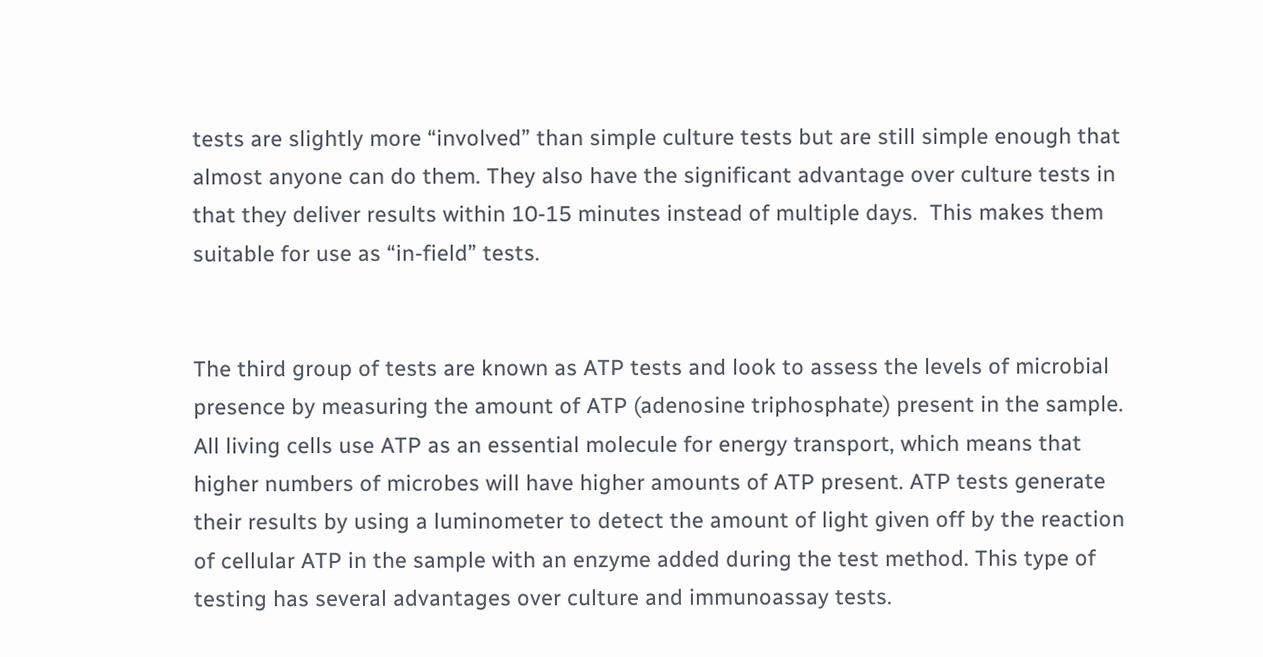tests are slightly more “involved” than simple culture tests but are still simple enough that almost anyone can do them. They also have the significant advantage over culture tests in that they deliver results within 10-15 minutes instead of multiple days.  This makes them suitable for use as “in-field” tests.


The third group of tests are known as ATP tests and look to assess the levels of microbial presence by measuring the amount of ATP (adenosine triphosphate) present in the sample. All living cells use ATP as an essential molecule for energy transport, which means that higher numbers of microbes will have higher amounts of ATP present. ATP tests generate their results by using a luminometer to detect the amount of light given off by the reaction of cellular ATP in the sample with an enzyme added during the test method. This type of testing has several advantages over culture and immunoassay tests.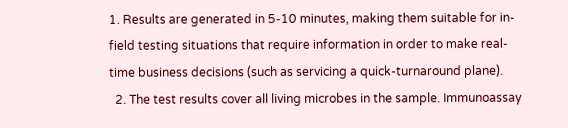1. Results are generated in 5-10 minutes, making them suitable for in-field testing situations that require information in order to make real-time business decisions (such as servicing a quick-turnaround plane).
  2. The test results cover all living microbes in the sample. Immunoassay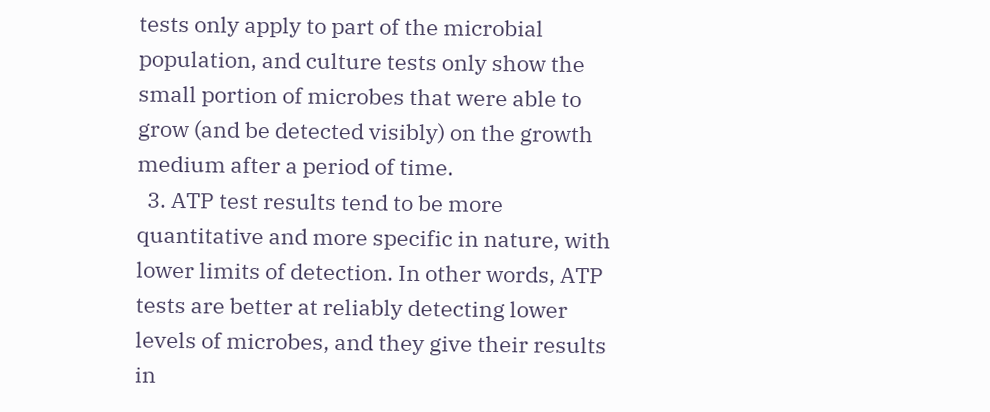tests only apply to part of the microbial population, and culture tests only show the small portion of microbes that were able to grow (and be detected visibly) on the growth medium after a period of time.
  3. ATP test results tend to be more quantitative and more specific in nature, with lower limits of detection. In other words, ATP tests are better at reliably detecting lower levels of microbes, and they give their results in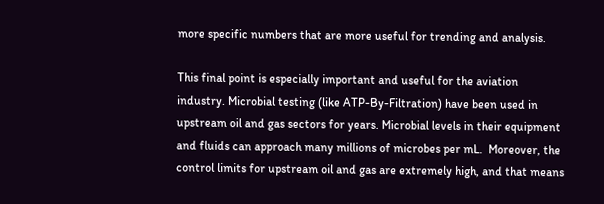more specific numbers that are more useful for trending and analysis.

This final point is especially important and useful for the aviation industry. Microbial testing (like ATP-By-Filtration) have been used in upstream oil and gas sectors for years. Microbial levels in their equipment and fluids can approach many millions of microbes per mL.  Moreover, the control limits for upstream oil and gas are extremely high, and that means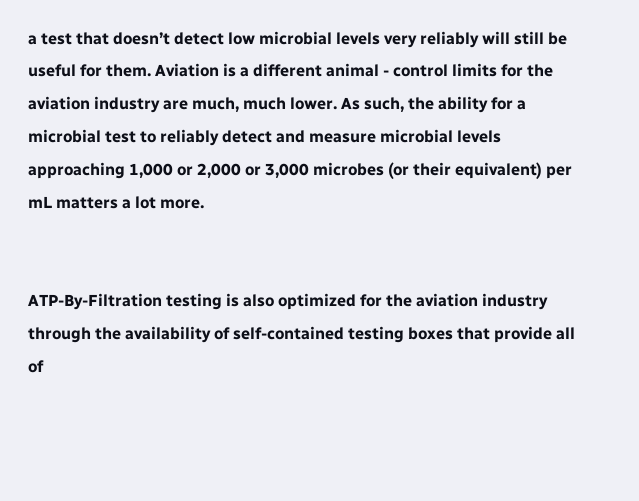a test that doesn’t detect low microbial levels very reliably will still be useful for them. Aviation is a different animal - control limits for the aviation industry are much, much lower. As such, the ability for a microbial test to reliably detect and measure microbial levels approaching 1,000 or 2,000 or 3,000 microbes (or their equivalent) per mL matters a lot more.


ATP-By-Filtration testing is also optimized for the aviation industry through the availability of self-contained testing boxes that provide all of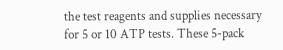the test reagents and supplies necessary for 5 or 10 ATP tests. These 5-pack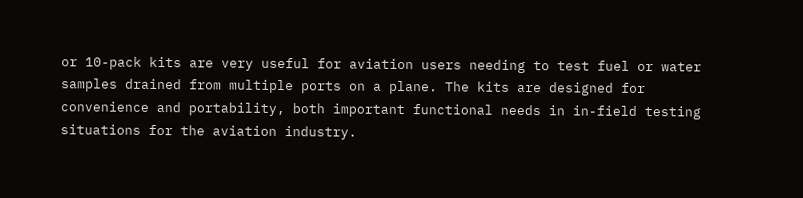or 10-pack kits are very useful for aviation users needing to test fuel or water samples drained from multiple ports on a plane. The kits are designed for convenience and portability, both important functional needs in in-field testing situations for the aviation industry.